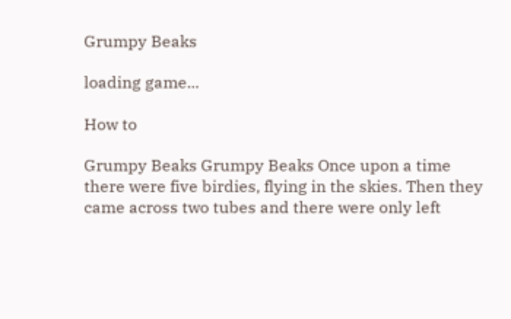Grumpy Beaks

loading game...

How to

Grumpy Beaks Grumpy Beaks Once upon a time there were five birdies, flying in the skies. Then they came across two tubes and there were only left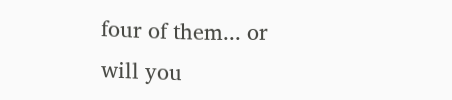four of them... or will you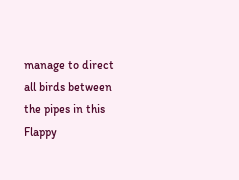manage to direct all birds between the pipes in this Flappy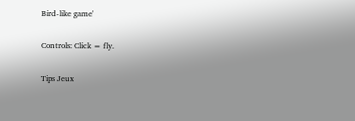Bird-like game'

Controls: Click = fly.

Tips Jeux